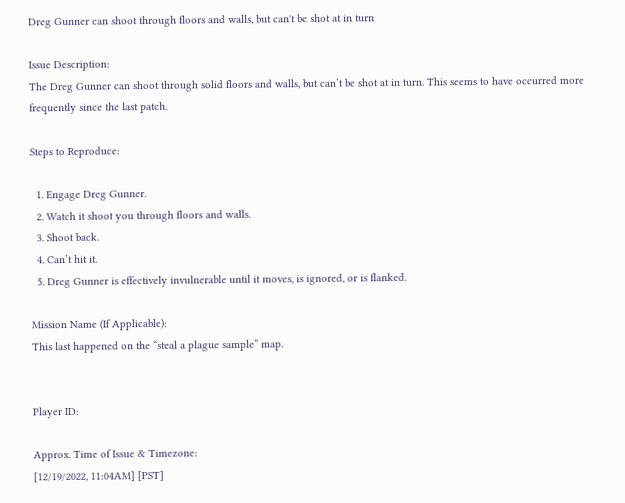Dreg Gunner can shoot through floors and walls, but can't be shot at in turn

Issue Description:
The Dreg Gunner can shoot through solid floors and walls, but can’t be shot at in turn. This seems to have occurred more frequently since the last patch.

Steps to Reproduce:

  1. Engage Dreg Gunner.
  2. Watch it shoot you through floors and walls.
  3. Shoot back.
  4. Can’t hit it.
  5. Dreg Gunner is effectively invulnerable until it moves, is ignored, or is flanked.

Mission Name (If Applicable):
This last happened on the “steal a plague sample” map.


Player ID:

Approx. Time of Issue & Timezone:
[12/19/2022, 11:04AM] [PST]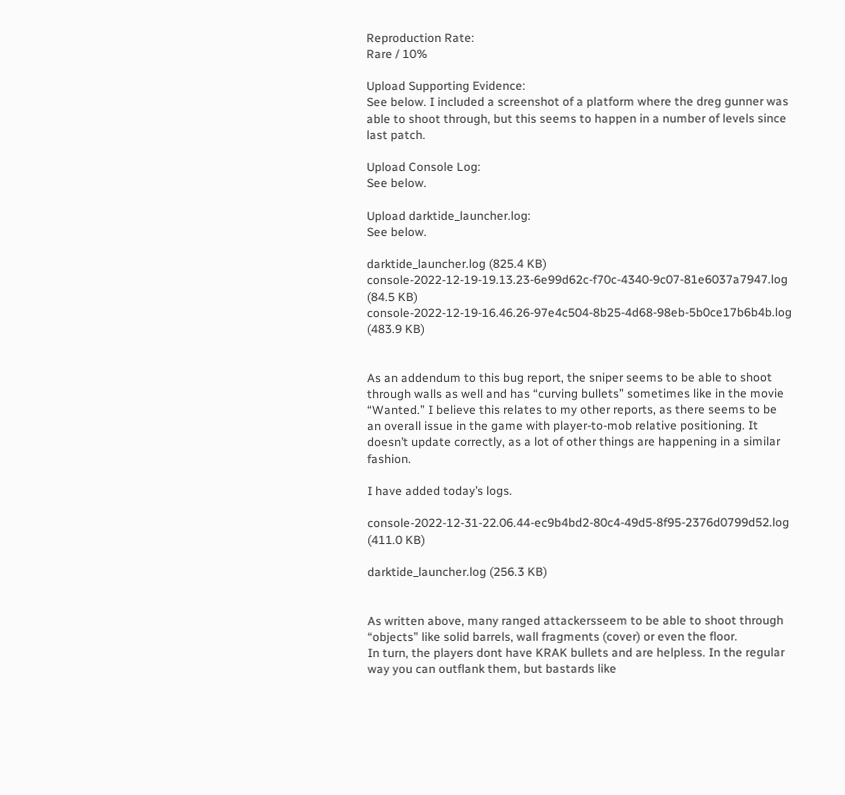Reproduction Rate:
Rare / 10%

Upload Supporting Evidence:
See below. I included a screenshot of a platform where the dreg gunner was able to shoot through, but this seems to happen in a number of levels since last patch.

Upload Console Log:
See below.

Upload darktide_launcher.log:
See below.

darktide_launcher.log (825.4 KB)
console-2022-12-19-19.13.23-6e99d62c-f70c-4340-9c07-81e6037a7947.log (84.5 KB)
console-2022-12-19-16.46.26-97e4c504-8b25-4d68-98eb-5b0ce17b6b4b.log (483.9 KB)


As an addendum to this bug report, the sniper seems to be able to shoot through walls as well and has “curving bullets” sometimes like in the movie “Wanted.” I believe this relates to my other reports, as there seems to be an overall issue in the game with player-to-mob relative positioning. It doesn’t update correctly, as a lot of other things are happening in a similar fashion.

I have added today’s logs.

console-2022-12-31-22.06.44-ec9b4bd2-80c4-49d5-8f95-2376d0799d52.log (411.0 KB)

darktide_launcher.log (256.3 KB)


As written above, many ranged attackersseem to be able to shoot through “objects” like solid barrels, wall fragments (cover) or even the floor.
In turn, the players dont have KRAK bullets and are helpless. In the regular way you can outflank them, but bastards like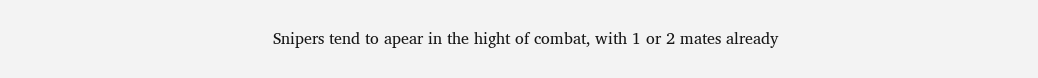Snipers tend to apear in the hight of combat, with 1 or 2 mates already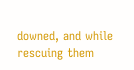downed, and while rescuing them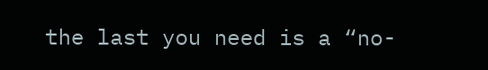the last you need is a “no-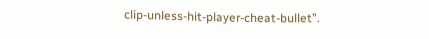clip-unless-hit-player-cheat-bullet”.